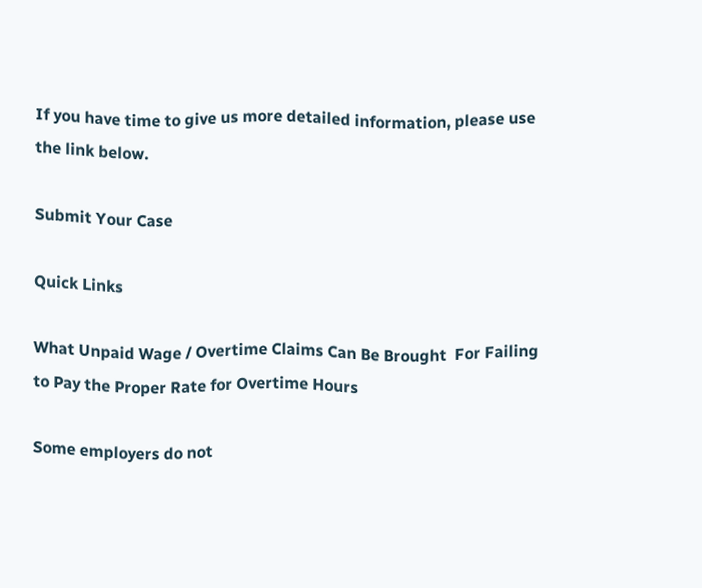If you have time to give us more detailed information, please use the link below.

Submit Your Case

Quick Links

What Unpaid Wage / Overtime Claims Can Be Brought  For Failing to Pay the Proper Rate for Overtime Hours

Some employers do not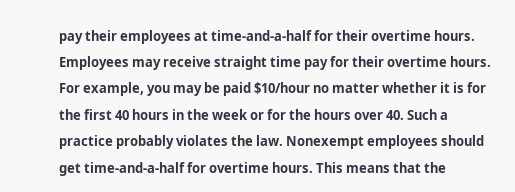pay their employees at time-and-a-half for their overtime hours. Employees may receive straight time pay for their overtime hours. For example, you may be paid $10/hour no matter whether it is for the first 40 hours in the week or for the hours over 40. Such a practice probably violates the law. Nonexempt employees should get time-and-a-half for overtime hours. This means that the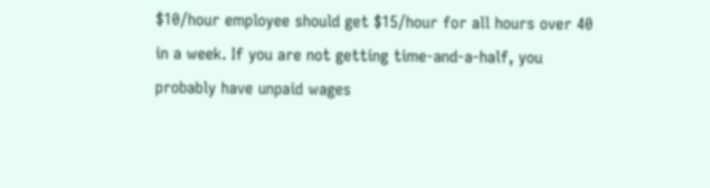$10/hour employee should get $15/hour for all hours over 40 in a week. If you are not getting time-and-a-half, you probably have unpaid wages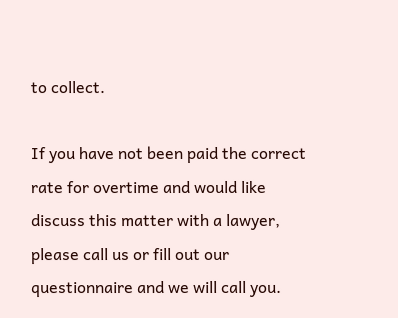to collect.

If you have not been paid the correct rate for overtime and would like discuss this matter with a lawyer, please call us or fill out our questionnaire and we will call you.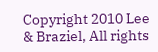Copyright 2010 Lee & Braziel, All rights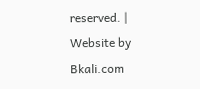reserved. | Website by Bkali.com